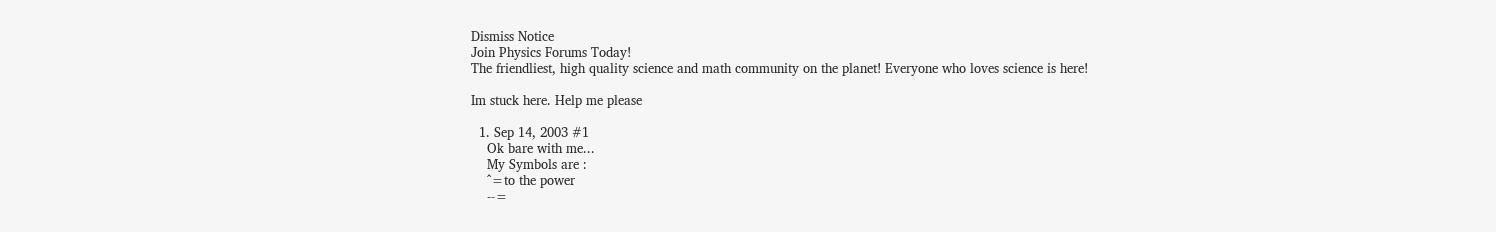Dismiss Notice
Join Physics Forums Today!
The friendliest, high quality science and math community on the planet! Everyone who loves science is here!

Im stuck here. Help me please

  1. Sep 14, 2003 #1
    Ok bare with me...
    My Symbols are :
    ^=to the power
    --=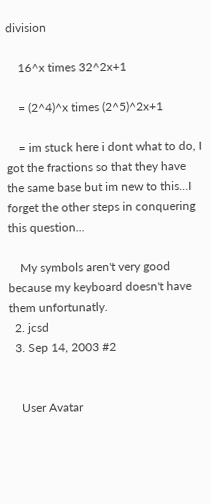division

    16^x times 32^2x+1

    = (2^4)^x times (2^5)^2x+1

    = im stuck here i dont what to do, I got the fractions so that they have the same base but im new to this...I forget the other steps in conquering this question...

    My symbols aren't very good because my keyboard doesn't have them unfortunatly.
  2. jcsd
  3. Sep 14, 2003 #2


    User Avatar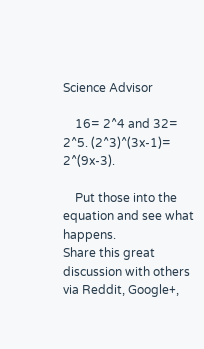Science Advisor

    16= 2^4 and 32= 2^5. (2^3)^(3x-1)= 2^(9x-3).

    Put those into the equation and see what happens.
Share this great discussion with others via Reddit, Google+,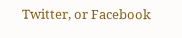Twitter, or Facebook